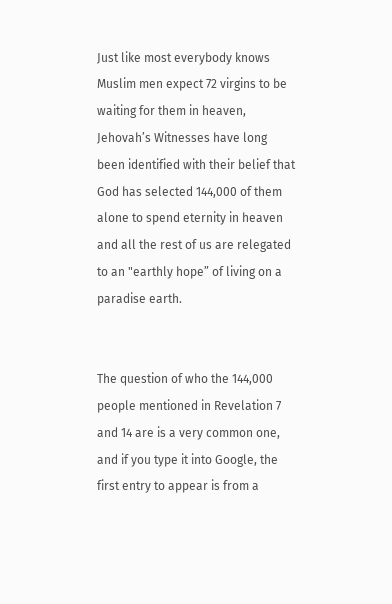Just like most everybody knows Muslim men expect 72 virgins to be waiting for them in heaven, Jehovah’s Witnesses have long been identified with their belief that God has selected 144,000 of them alone to spend eternity in heaven and all the rest of us are relegated to an "earthly hope” of living on a paradise earth.


The question of who the 144,000 people mentioned in Revelation 7 and 14 are is a very common one, and if you type it into Google, the first entry to appear is from a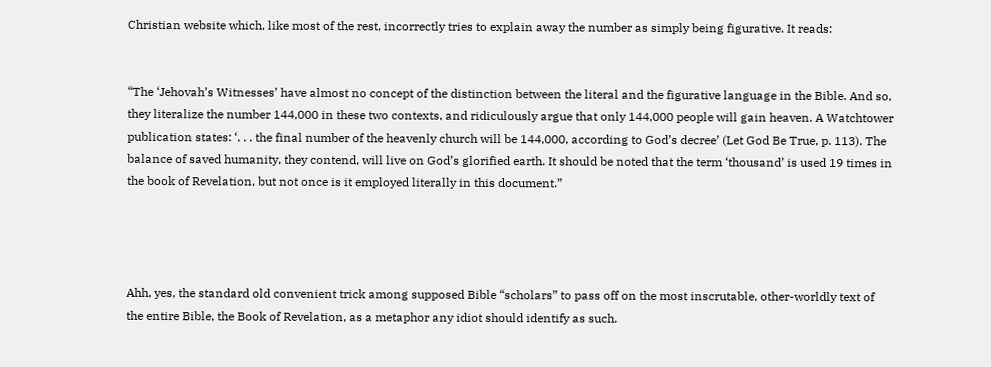Christian website which, like most of the rest, incorrectly tries to explain away the number as simply being figurative. It reads:


“The ‘Jehovah’s Witnesses’ have almost no concept of the distinction between the literal and the figurative language in the Bible. And so, they literalize the number 144,000 in these two contexts, and ridiculously argue that only 144,000 people will gain heaven. A Watchtower publication states: ‘. . . the final number of the heavenly church will be 144,000, according to God’s decree’ (Let God Be True, p. 113). The balance of saved humanity, they contend, will live on God’s glorified earth. It should be noted that the term ‘thousand’ is used 19 times in the book of Revelation, but not once is it employed literally in this document.”




Ahh, yes, the standard old convenient trick among supposed Bible “scholars” to pass off on the most inscrutable, other-worldly text of the entire Bible, the Book of Revelation, as a metaphor any idiot should identify as such.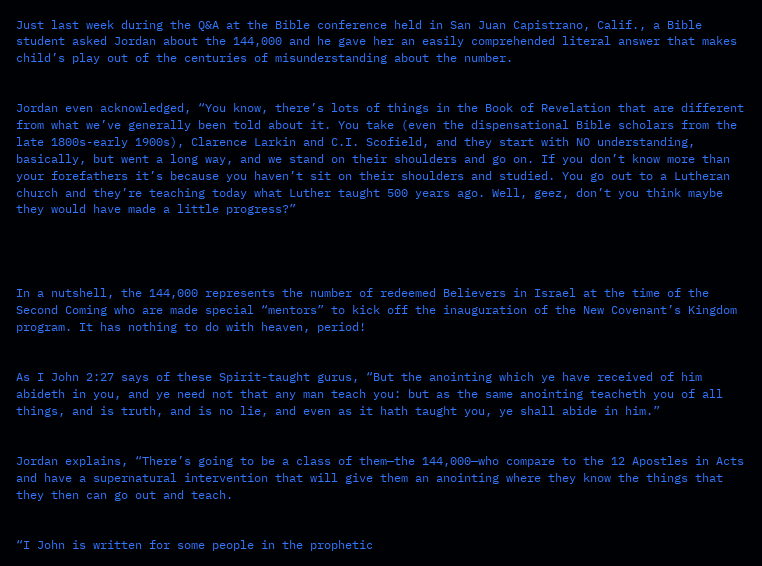Just last week during the Q&A at the Bible conference held in San Juan Capistrano, Calif., a Bible student asked Jordan about the 144,000 and he gave her an easily comprehended literal answer that makes child’s play out of the centuries of misunderstanding about the number.


Jordan even acknowledged, “You know, there’s lots of things in the Book of Revelation that are different from what we’ve generally been told about it. You take (even the dispensational Bible scholars from the late 1800s-early 1900s), Clarence Larkin and C.I. Scofield, and they start with NO understanding, basically, but went a long way, and we stand on their shoulders and go on. If you don’t know more than your forefathers it’s because you haven’t sit on their shoulders and studied. You go out to a Lutheran church and they’re teaching today what Luther taught 500 years ago. Well, geez, don’t you think maybe they would have made a little progress?”




In a nutshell, the 144,000 represents the number of redeemed Believers in Israel at the time of the Second Coming who are made special “mentors” to kick off the inauguration of the New Covenant’s Kingdom program. It has nothing to do with heaven, period!


As I John 2:27 says of these Spirit-taught gurus, “But the anointing which ye have received of him abideth in you, and ye need not that any man teach you: but as the same anointing teacheth you of all things, and is truth, and is no lie, and even as it hath taught you, ye shall abide in him.”


Jordan explains, “There’s going to be a class of them—the 144,000—who compare to the 12 Apostles in Acts and have a supernatural intervention that will give them an anointing where they know the things that they then can go out and teach.


“I John is written for some people in the prophetic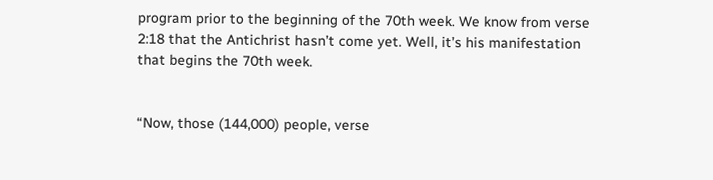program prior to the beginning of the 70th week. We know from verse 2:18 that the Antichrist hasn’t come yet. Well, it’s his manifestation that begins the 70th week.


“Now, those (144,000) people, verse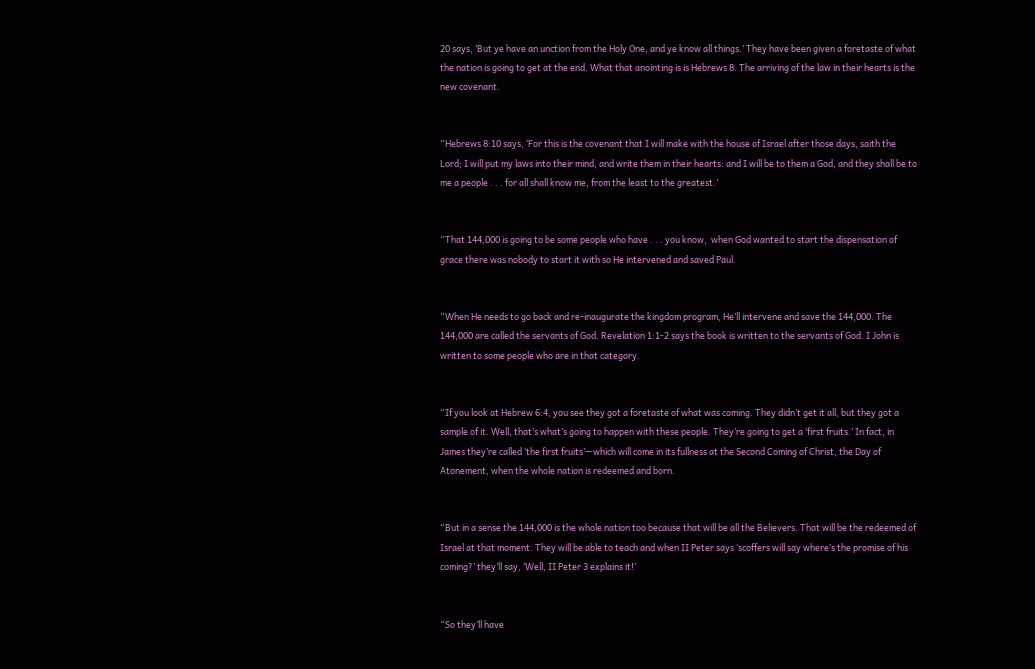20 says, ‘But ye have an unction from the Holy One, and ye know all things.’ They have been given a foretaste of what the nation is going to get at the end. What that anointing is is Hebrews 8. The arriving of the law in their hearts is the new covenant.


“Hebrews 8:10 says, ‘For this is the covenant that I will make with the house of Israel after those days, saith the Lord; I will put my laws into their mind, and write them in their hearts: and I will be to them a God, and they shall be to me a people . . . for all shall know me, from the least to the greatest.’


“That 144,000 is going to be some people who have . . . you know,  when God wanted to start the dispensation of grace there was nobody to start it with so He intervened and saved Paul.


“When He needs to go back and re-inaugurate the kingdom program, He’ll intervene and save the 144,000. The 144,000 are called the servants of God. Revelation 1:1-2 says the book is written to the servants of God. I John is written to some people who are in that category.


“If you look at Hebrew 6:4, you see they got a foretaste of what was coming. They didn’t get it all, but they got a sample of it. Well, that’s what’s going to happen with these people. They’re going to get a ‘first fruits.’ In fact, in James they’re called ‘the first fruits’—which will come in its fullness at the Second Coming of Christ, the Day of Atonement, when the whole nation is redeemed and born.


“But in a sense the 144,000 is the whole nation too because that will be all the Believers. That will be the redeemed of Israel at that moment. They will be able to teach and when II Peter says ‘scoffers will say where’s the promise of his coming?’ they’ll say, ‘Well, II Peter 3 explains it!’


“So they’ll have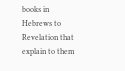books in Hebrews to Revelation that explain to them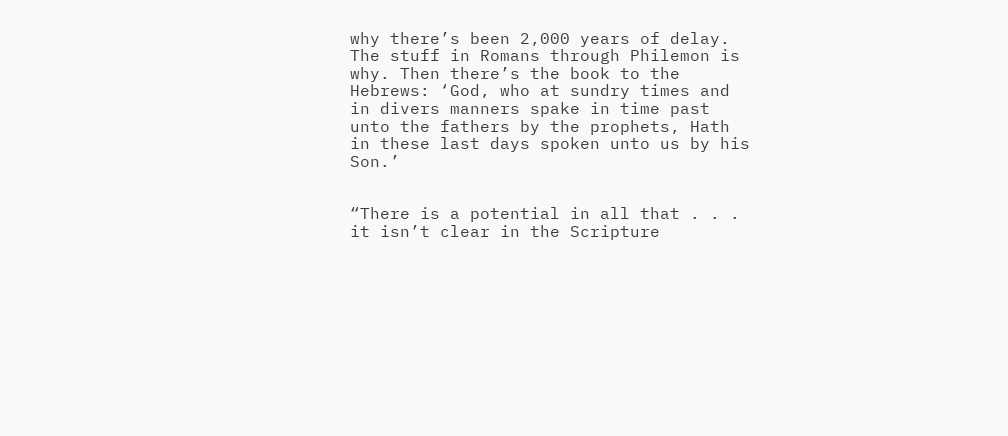why there’s been 2,000 years of delay. The stuff in Romans through Philemon is why. Then there’s the book to the Hebrews: ‘God, who at sundry times and in divers manners spake in time past unto the fathers by the prophets, Hath in these last days spoken unto us by his Son.’


“There is a potential in all that . . . it isn’t clear in the Scripture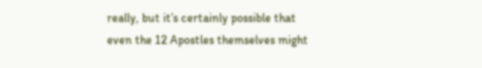really, but it’s certainly possible that even the 12 Apostles themselves might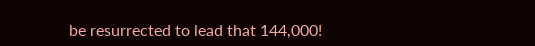be resurrected to lead that 144,000!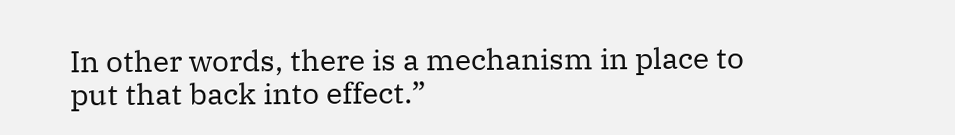In other words, there is a mechanism in place to put that back into effect.”